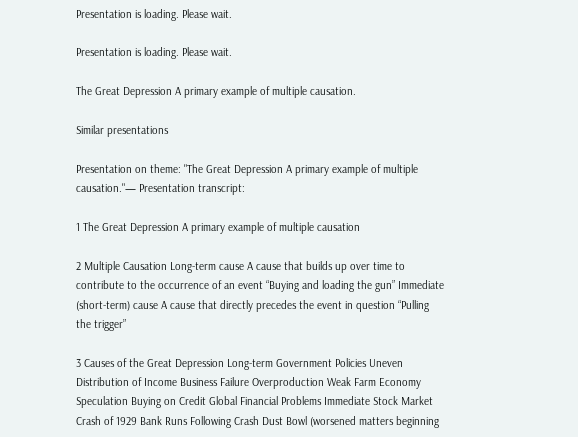Presentation is loading. Please wait.

Presentation is loading. Please wait.

The Great Depression A primary example of multiple causation.

Similar presentations

Presentation on theme: "The Great Depression A primary example of multiple causation."— Presentation transcript:

1 The Great Depression A primary example of multiple causation

2 Multiple Causation Long-term cause A cause that builds up over time to contribute to the occurrence of an event “Buying and loading the gun” Immediate (short-term) cause A cause that directly precedes the event in question “Pulling the trigger”

3 Causes of the Great Depression Long-term Government Policies Uneven Distribution of Income Business Failure Overproduction Weak Farm Economy Speculation Buying on Credit Global Financial Problems Immediate Stock Market Crash of 1929 Bank Runs Following Crash Dust Bowl (worsened matters beginning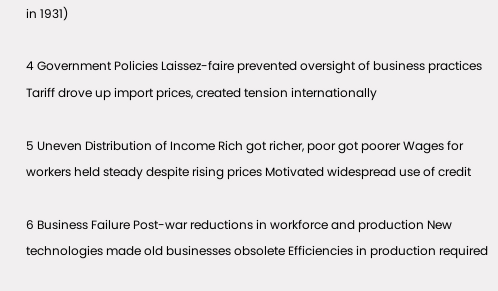in 1931)

4 Government Policies Laissez-faire prevented oversight of business practices Tariff drove up import prices, created tension internationally

5 Uneven Distribution of Income Rich got richer, poor got poorer Wages for workers held steady despite rising prices Motivated widespread use of credit

6 Business Failure Post-war reductions in workforce and production New technologies made old businesses obsolete Efficiencies in production required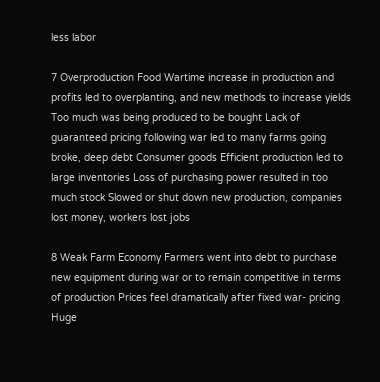less labor

7 Overproduction Food Wartime increase in production and profits led to overplanting, and new methods to increase yields Too much was being produced to be bought Lack of guaranteed pricing following war led to many farms going broke, deep debt Consumer goods Efficient production led to large inventories Loss of purchasing power resulted in too much stock Slowed or shut down new production, companies lost money, workers lost jobs

8 Weak Farm Economy Farmers went into debt to purchase new equipment during war or to remain competitive in terms of production Prices feel dramatically after fixed war- pricing Huge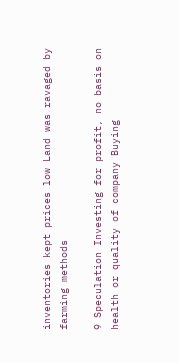inventories kept prices low Land was ravaged by farming methods

9 Speculation Investing for profit, no basis on health or quality of company Buying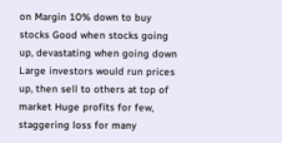on Margin 10% down to buy stocks Good when stocks going up, devastating when going down Large investors would run prices up, then sell to others at top of market Huge profits for few, staggering loss for many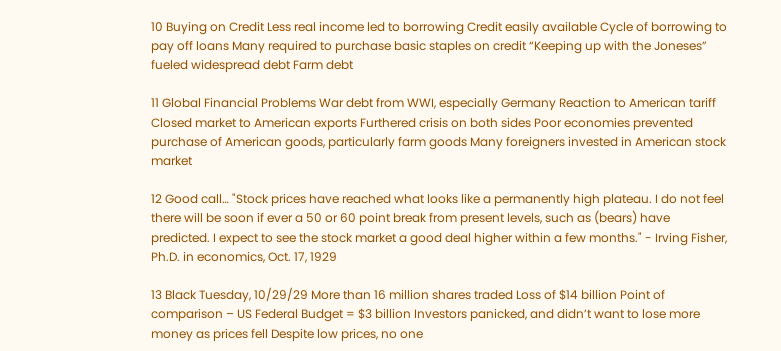10 Buying on Credit Less real income led to borrowing Credit easily available Cycle of borrowing to pay off loans Many required to purchase basic staples on credit “Keeping up with the Joneses” fueled widespread debt Farm debt

11 Global Financial Problems War debt from WWI, especially Germany Reaction to American tariff Closed market to American exports Furthered crisis on both sides Poor economies prevented purchase of American goods, particularly farm goods Many foreigners invested in American stock market

12 Good call… "Stock prices have reached what looks like a permanently high plateau. I do not feel there will be soon if ever a 50 or 60 point break from present levels, such as (bears) have predicted. I expect to see the stock market a good deal higher within a few months." - Irving Fisher, Ph.D. in economics, Oct. 17, 1929

13 Black Tuesday, 10/29/29 More than 16 million shares traded Loss of $14 billion Point of comparison – US Federal Budget = $3 billion Investors panicked, and didn’t want to lose more money as prices fell Despite low prices, no one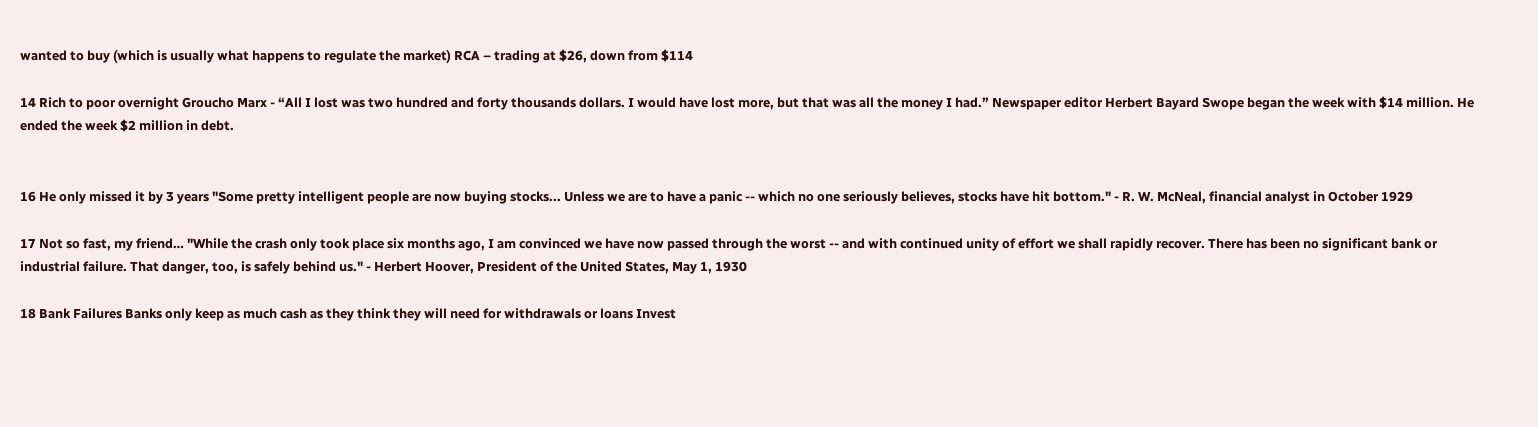wanted to buy (which is usually what happens to regulate the market) RCA – trading at $26, down from $114

14 Rich to poor overnight Groucho Marx - “All I lost was two hundred and forty thousands dollars. I would have lost more, but that was all the money I had.” Newspaper editor Herbert Bayard Swope began the week with $14 million. He ended the week $2 million in debt.


16 He only missed it by 3 years "Some pretty intelligent people are now buying stocks... Unless we are to have a panic -- which no one seriously believes, stocks have hit bottom." - R. W. McNeal, financial analyst in October 1929

17 Not so fast, my friend… "While the crash only took place six months ago, I am convinced we have now passed through the worst -- and with continued unity of effort we shall rapidly recover. There has been no significant bank or industrial failure. That danger, too, is safely behind us." - Herbert Hoover, President of the United States, May 1, 1930

18 Bank Failures Banks only keep as much cash as they think they will need for withdrawals or loans Invest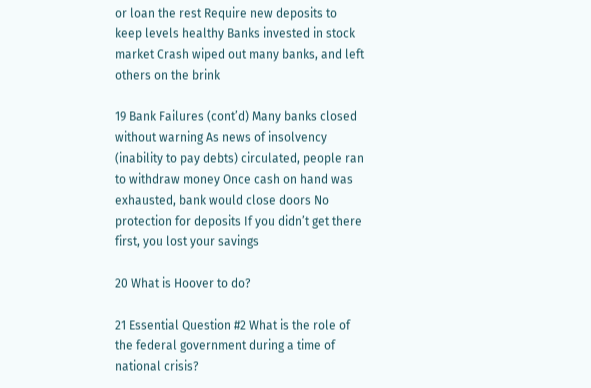or loan the rest Require new deposits to keep levels healthy Banks invested in stock market Crash wiped out many banks, and left others on the brink

19 Bank Failures (cont’d) Many banks closed without warning As news of insolvency (inability to pay debts) circulated, people ran to withdraw money Once cash on hand was exhausted, bank would close doors No protection for deposits If you didn’t get there first, you lost your savings

20 What is Hoover to do?

21 Essential Question #2 What is the role of the federal government during a time of national crisis?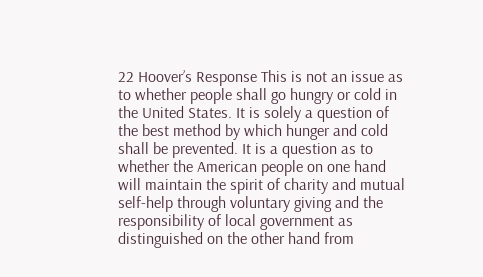22 Hoover’s Response This is not an issue as to whether people shall go hungry or cold in the United States. It is solely a question of the best method by which hunger and cold shall be prevented. It is a question as to whether the American people on one hand will maintain the spirit of charity and mutual self-help through voluntary giving and the responsibility of local government as distinguished on the other hand from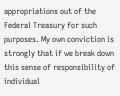appropriations out of the Federal Treasury for such purposes. My own conviction is strongly that if we break down this sense of responsibility of individual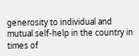generosity to individual and mutual self-help in the country in times of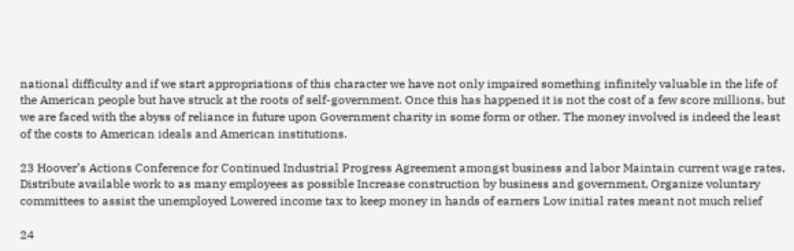national difficulty and if we start appropriations of this character we have not only impaired something infinitely valuable in the life of the American people but have struck at the roots of self-government. Once this has happened it is not the cost of a few score millions, but we are faced with the abyss of reliance in future upon Government charity in some form or other. The money involved is indeed the least of the costs to American ideals and American institutions.

23 Hoover’s Actions Conference for Continued Industrial Progress Agreement amongst business and labor Maintain current wage rates, Distribute available work to as many employees as possible Increase construction by business and government, Organize voluntary committees to assist the unemployed Lowered income tax to keep money in hands of earners Low initial rates meant not much relief

24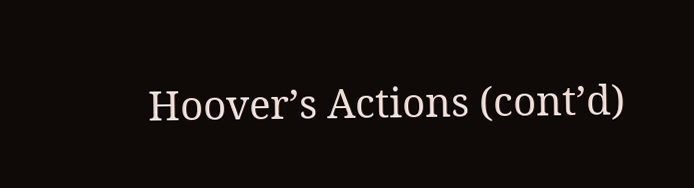Hoover’s Actions (cont’d)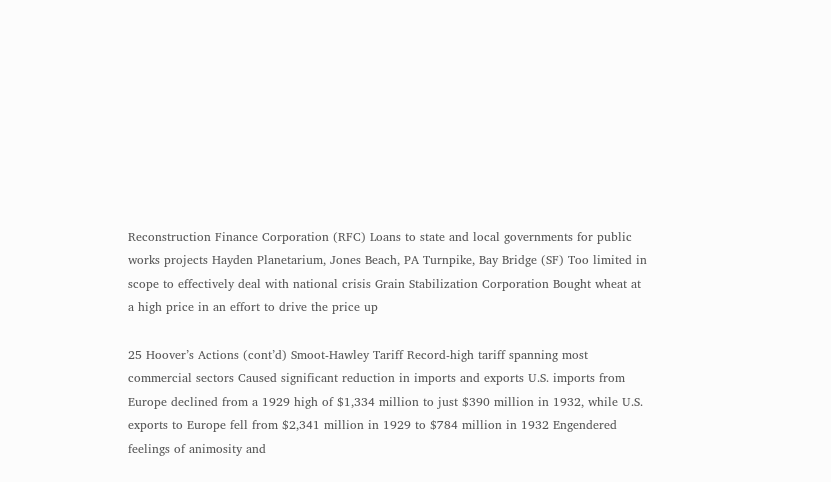Reconstruction Finance Corporation (RFC) Loans to state and local governments for public works projects Hayden Planetarium, Jones Beach, PA Turnpike, Bay Bridge (SF) Too limited in scope to effectively deal with national crisis Grain Stabilization Corporation Bought wheat at a high price in an effort to drive the price up

25 Hoover’s Actions (cont’d) Smoot-Hawley Tariff Record-high tariff spanning most commercial sectors Caused significant reduction in imports and exports U.S. imports from Europe declined from a 1929 high of $1,334 million to just $390 million in 1932, while U.S. exports to Europe fell from $2,341 million in 1929 to $784 million in 1932 Engendered feelings of animosity and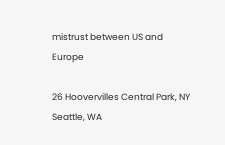mistrust between US and Europe

26 Hoovervilles Central Park, NY Seattle, WA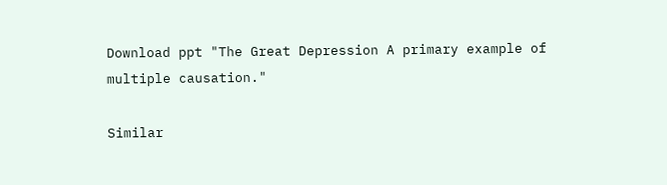Download ppt "The Great Depression A primary example of multiple causation."

Similar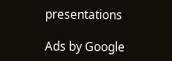presentations

Ads by Google